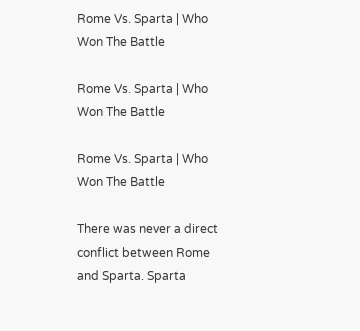Rome Vs. Sparta | Who Won The Battle

Rome Vs. Sparta | Who Won The Battle

Rome Vs. Sparta | Who Won The Battle

There was never a direct conflict between Rome and Sparta. Sparta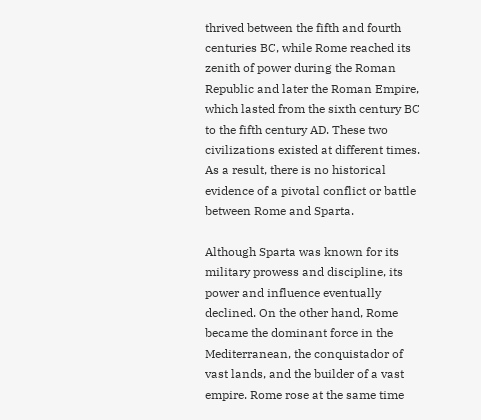thrived between the fifth and fourth centuries BC, while Rome reached its zenith of power during the Roman Republic and later the Roman Empire, which lasted from the sixth century BC to the fifth century AD. These two civilizations existed at different times. As a result, there is no historical evidence of a pivotal conflict or battle between Rome and Sparta.

Although Sparta was known for its military prowess and discipline, its power and influence eventually declined. On the other hand, Rome became the dominant force in the Mediterranean, the conquistador of vast lands, and the builder of a vast empire. Rome rose at the same time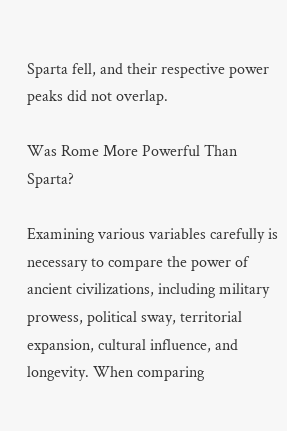Sparta fell, and their respective power peaks did not overlap.

Was Rome More Powerful Than Sparta?

Examining various variables carefully is necessary to compare the power of ancient civilizations, including military prowess, political sway, territorial expansion, cultural influence, and longevity. When comparing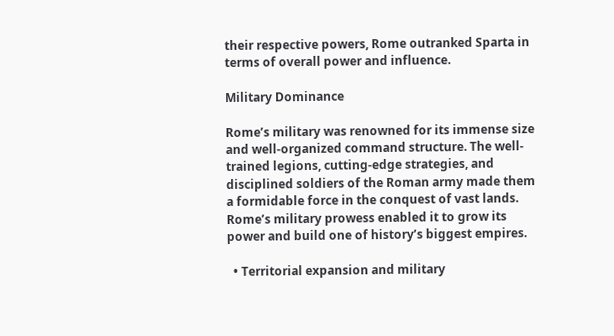their respective powers, Rome outranked Sparta in terms of overall power and influence.

Military Dominance

Rome’s military was renowned for its immense size and well-organized command structure. The well-trained legions, cutting-edge strategies, and disciplined soldiers of the Roman army made them a formidable force in the conquest of vast lands. Rome’s military prowess enabled it to grow its power and build one of history’s biggest empires.

  • Territorial expansion and military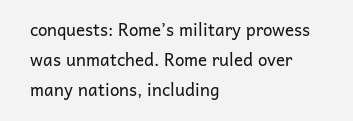conquests: Rome’s military prowess was unmatched. Rome ruled over many nations, including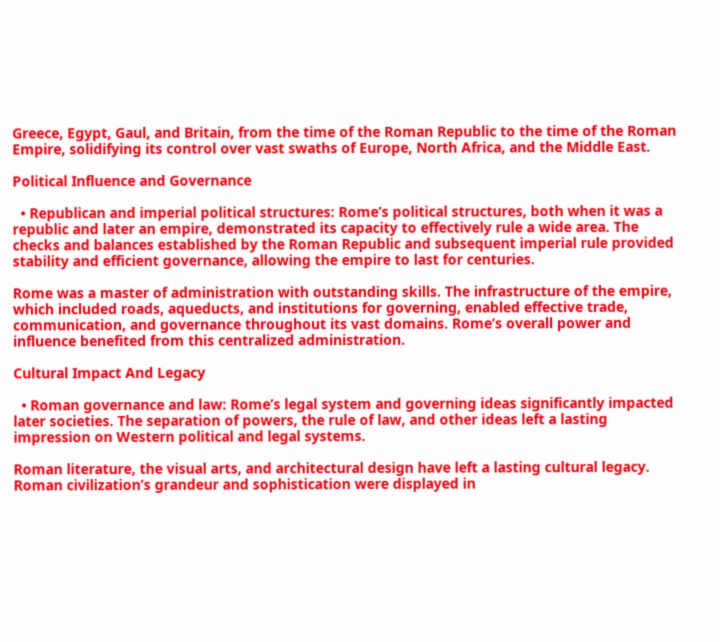Greece, Egypt, Gaul, and Britain, from the time of the Roman Republic to the time of the Roman Empire, solidifying its control over vast swaths of Europe, North Africa, and the Middle East.

Political Influence and Governance

  • Republican and imperial political structures: Rome’s political structures, both when it was a republic and later an empire, demonstrated its capacity to effectively rule a wide area. The checks and balances established by the Roman Republic and subsequent imperial rule provided stability and efficient governance, allowing the empire to last for centuries.

Rome was a master of administration with outstanding skills. The infrastructure of the empire, which included roads, aqueducts, and institutions for governing, enabled effective trade, communication, and governance throughout its vast domains. Rome’s overall power and influence benefited from this centralized administration.

Cultural Impact And Legacy

  • Roman governance and law: Rome’s legal system and governing ideas significantly impacted later societies. The separation of powers, the rule of law, and other ideas left a lasting impression on Western political and legal systems.

Roman literature, the visual arts, and architectural design have left a lasting cultural legacy. Roman civilization’s grandeur and sophistication were displayed in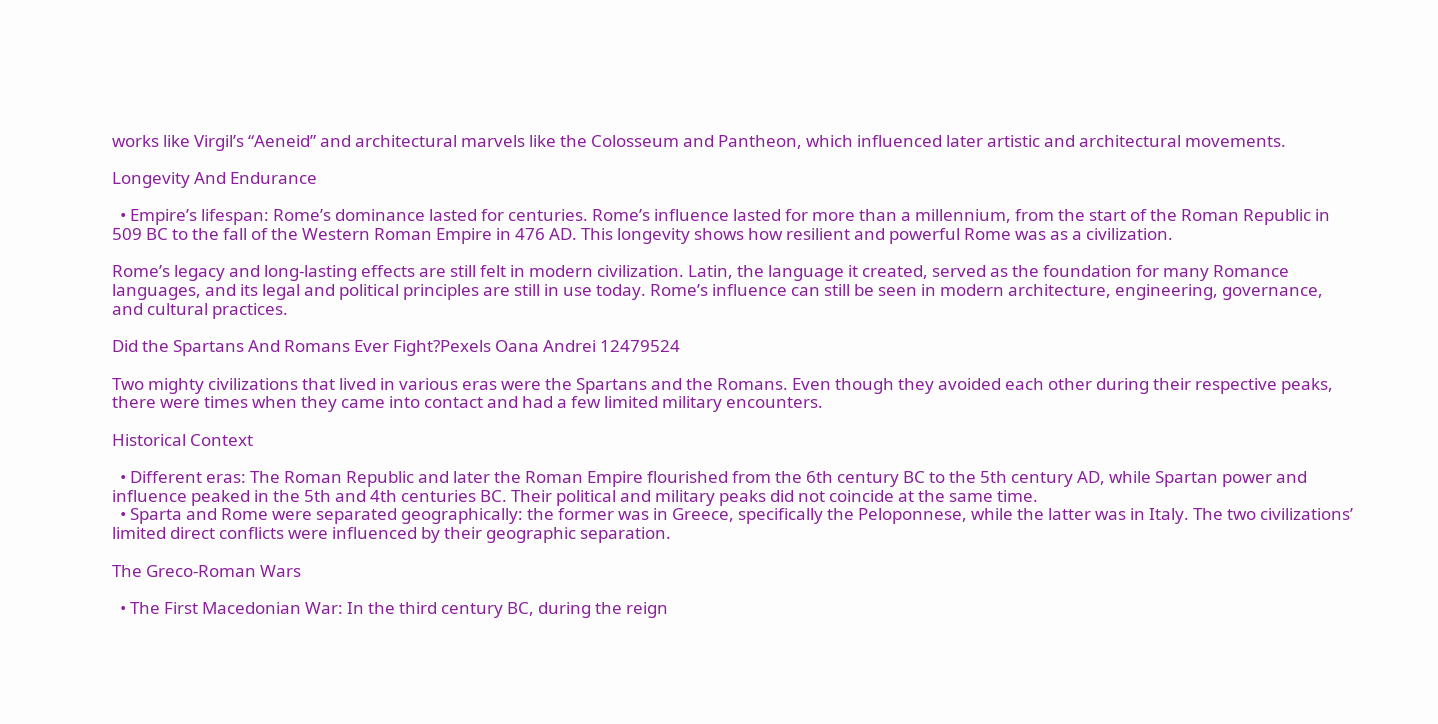works like Virgil’s “Aeneid” and architectural marvels like the Colosseum and Pantheon, which influenced later artistic and architectural movements.

Longevity And Endurance

  • Empire’s lifespan: Rome’s dominance lasted for centuries. Rome’s influence lasted for more than a millennium, from the start of the Roman Republic in 509 BC to the fall of the Western Roman Empire in 476 AD. This longevity shows how resilient and powerful Rome was as a civilization.

Rome’s legacy and long-lasting effects are still felt in modern civilization. Latin, the language it created, served as the foundation for many Romance languages, and its legal and political principles are still in use today. Rome’s influence can still be seen in modern architecture, engineering, governance, and cultural practices.

Did the Spartans And Romans Ever Fight?Pexels Oana Andrei 12479524

Two mighty civilizations that lived in various eras were the Spartans and the Romans. Even though they avoided each other during their respective peaks, there were times when they came into contact and had a few limited military encounters.

Historical Context

  • Different eras: The Roman Republic and later the Roman Empire flourished from the 6th century BC to the 5th century AD, while Spartan power and influence peaked in the 5th and 4th centuries BC. Their political and military peaks did not coincide at the same time.
  • Sparta and Rome were separated geographically: the former was in Greece, specifically the Peloponnese, while the latter was in Italy. The two civilizations’ limited direct conflicts were influenced by their geographic separation.

The Greco-Roman Wars

  • The First Macedonian War: In the third century BC, during the reign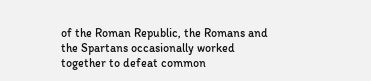of the Roman Republic, the Romans and the Spartans occasionally worked together to defeat common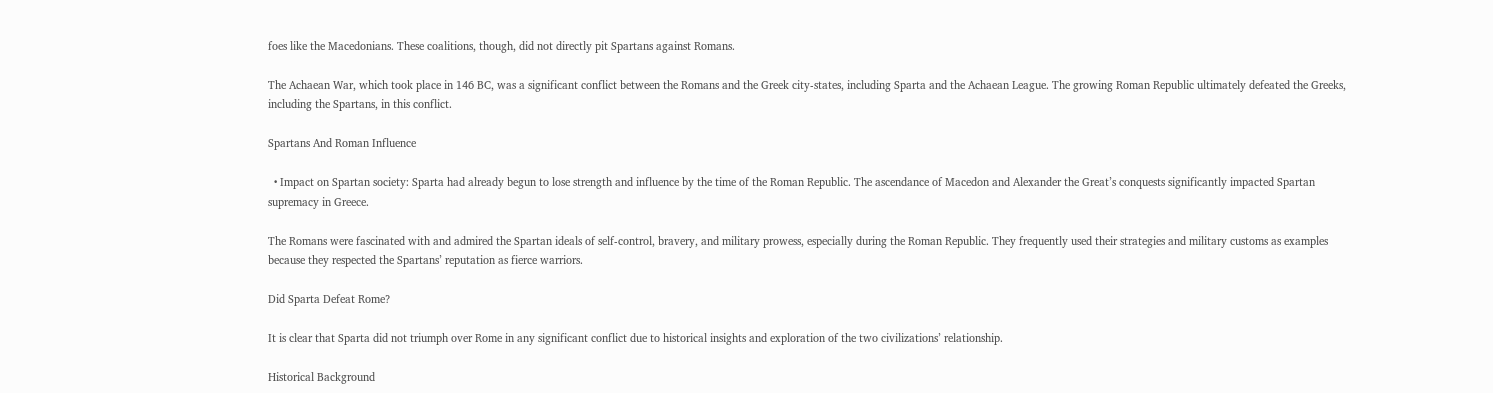foes like the Macedonians. These coalitions, though, did not directly pit Spartans against Romans.

The Achaean War, which took place in 146 BC, was a significant conflict between the Romans and the Greek city-states, including Sparta and the Achaean League. The growing Roman Republic ultimately defeated the Greeks, including the Spartans, in this conflict.

Spartans And Roman Influence

  • Impact on Spartan society: Sparta had already begun to lose strength and influence by the time of the Roman Republic. The ascendance of Macedon and Alexander the Great’s conquests significantly impacted Spartan supremacy in Greece.

The Romans were fascinated with and admired the Spartan ideals of self-control, bravery, and military prowess, especially during the Roman Republic. They frequently used their strategies and military customs as examples because they respected the Spartans’ reputation as fierce warriors.

Did Sparta Defeat Rome?

It is clear that Sparta did not triumph over Rome in any significant conflict due to historical insights and exploration of the two civilizations’ relationship.

Historical Background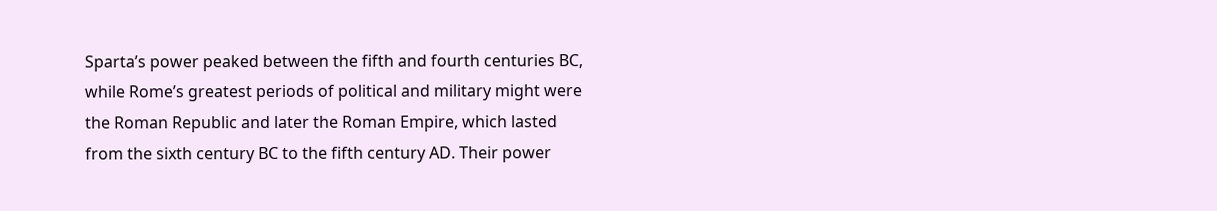Sparta’s power peaked between the fifth and fourth centuries BC, while Rome’s greatest periods of political and military might were the Roman Republic and later the Roman Empire, which lasted from the sixth century BC to the fifth century AD. Their power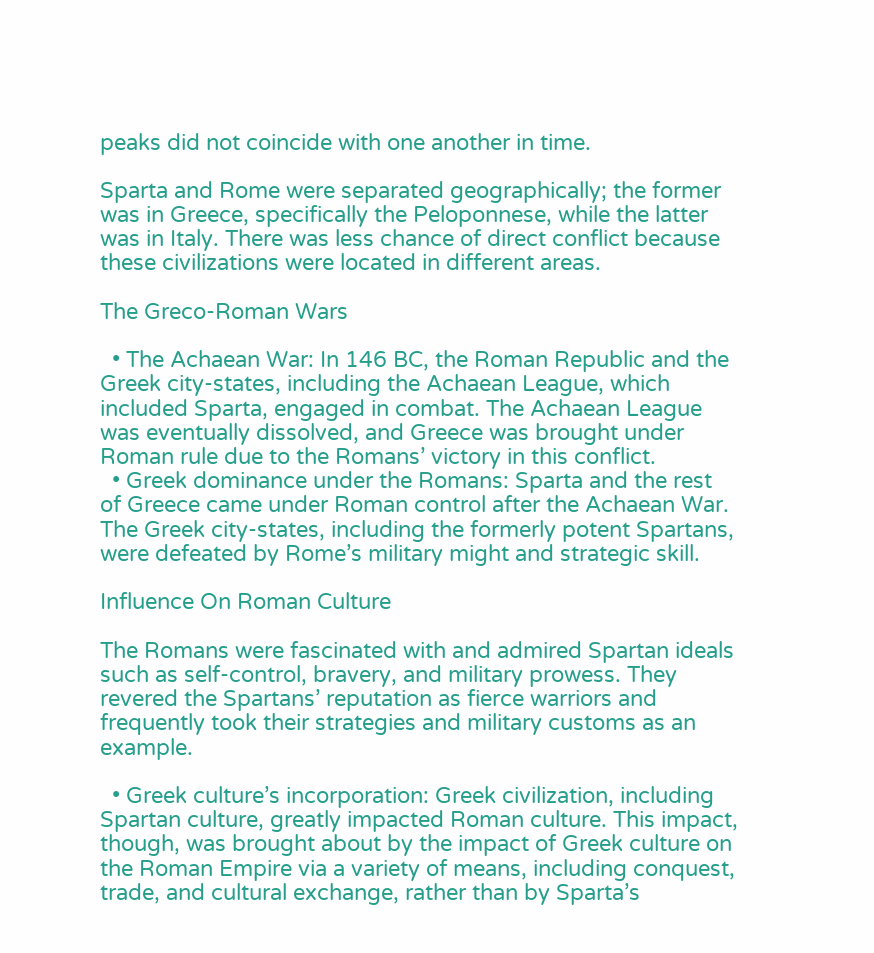peaks did not coincide with one another in time.

Sparta and Rome were separated geographically; the former was in Greece, specifically the Peloponnese, while the latter was in Italy. There was less chance of direct conflict because these civilizations were located in different areas.

The Greco-Roman Wars

  • The Achaean War: In 146 BC, the Roman Republic and the Greek city-states, including the Achaean League, which included Sparta, engaged in combat. The Achaean League was eventually dissolved, and Greece was brought under Roman rule due to the Romans’ victory in this conflict.
  • Greek dominance under the Romans: Sparta and the rest of Greece came under Roman control after the Achaean War. The Greek city-states, including the formerly potent Spartans, were defeated by Rome’s military might and strategic skill.

Influence On Roman Culture

The Romans were fascinated with and admired Spartan ideals such as self-control, bravery, and military prowess. They revered the Spartans’ reputation as fierce warriors and frequently took their strategies and military customs as an example.

  • Greek culture’s incorporation: Greek civilization, including Spartan culture, greatly impacted Roman culture. This impact, though, was brought about by the impact of Greek culture on the Roman Empire via a variety of means, including conquest, trade, and cultural exchange, rather than by Sparta’s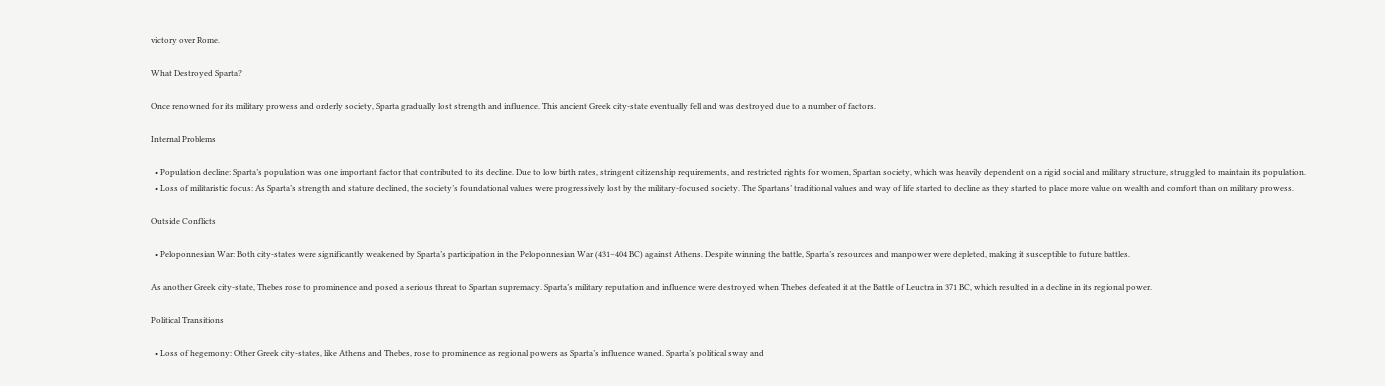victory over Rome.

What Destroyed Sparta?

Once renowned for its military prowess and orderly society, Sparta gradually lost strength and influence. This ancient Greek city-state eventually fell and was destroyed due to a number of factors.

Internal Problems

  • Population decline: Sparta’s population was one important factor that contributed to its decline. Due to low birth rates, stringent citizenship requirements, and restricted rights for women, Spartan society, which was heavily dependent on a rigid social and military structure, struggled to maintain its population.
  • Loss of militaristic focus: As Sparta’s strength and stature declined, the society’s foundational values were progressively lost by the military-focused society. The Spartans’ traditional values and way of life started to decline as they started to place more value on wealth and comfort than on military prowess.

Outside Conflicts

  • Peloponnesian War: Both city-states were significantly weakened by Sparta’s participation in the Peloponnesian War (431–404 BC) against Athens. Despite winning the battle, Sparta’s resources and manpower were depleted, making it susceptible to future battles.

As another Greek city-state, Thebes rose to prominence and posed a serious threat to Spartan supremacy. Sparta’s military reputation and influence were destroyed when Thebes defeated it at the Battle of Leuctra in 371 BC, which resulted in a decline in its regional power.

Political Transitions

  • Loss of hegemony: Other Greek city-states, like Athens and Thebes, rose to prominence as regional powers as Sparta’s influence waned. Sparta’s political sway and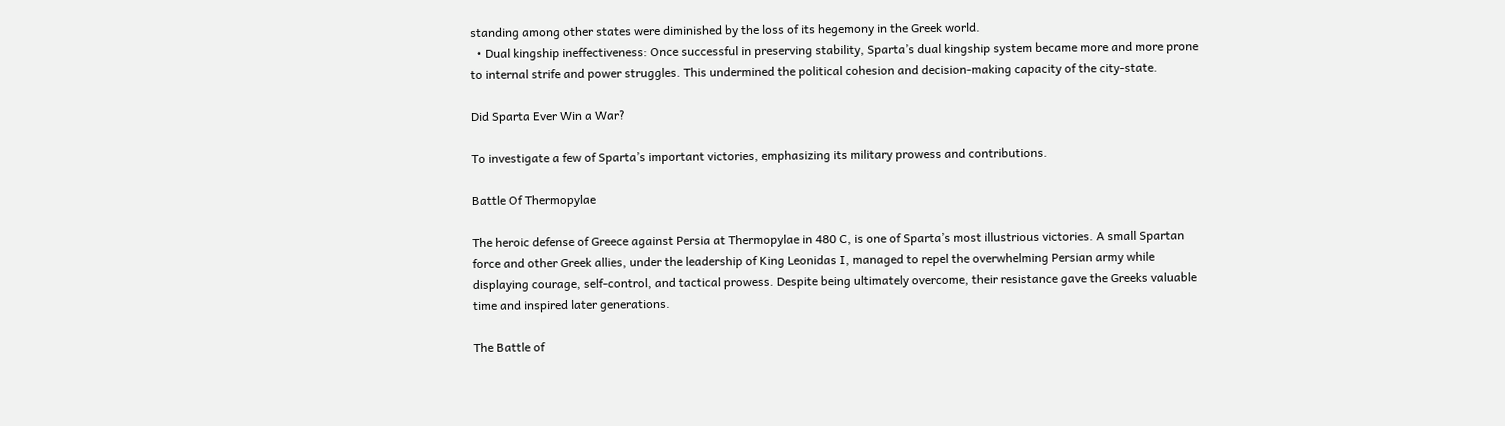standing among other states were diminished by the loss of its hegemony in the Greek world.
  • Dual kingship ineffectiveness: Once successful in preserving stability, Sparta’s dual kingship system became more and more prone to internal strife and power struggles. This undermined the political cohesion and decision-making capacity of the city-state.

Did Sparta Ever Win a War?

To investigate a few of Sparta’s important victories, emphasizing its military prowess and contributions.

Battle Of Thermopylae

The heroic defense of Greece against Persia at Thermopylae in 480 C, is one of Sparta’s most illustrious victories. A small Spartan force and other Greek allies, under the leadership of King Leonidas I, managed to repel the overwhelming Persian army while displaying courage, self-control, and tactical prowess. Despite being ultimately overcome, their resistance gave the Greeks valuable time and inspired later generations.

The Battle of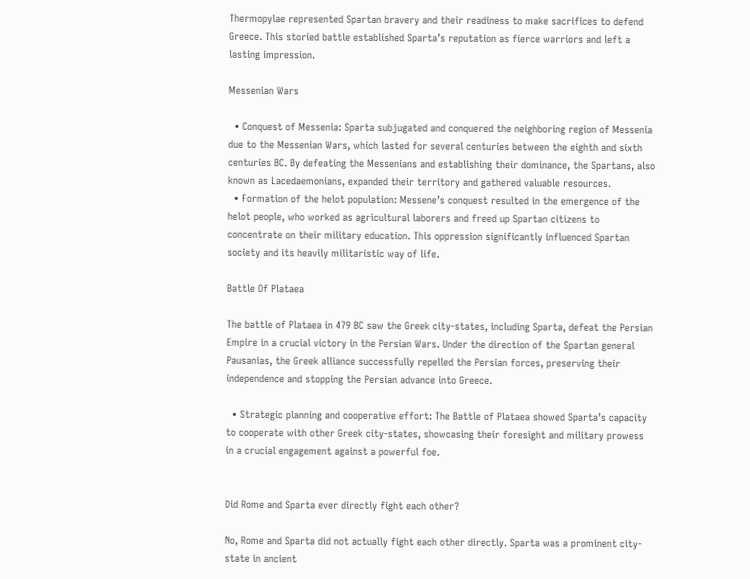Thermopylae represented Spartan bravery and their readiness to make sacrifices to defend Greece. This storied battle established Sparta’s reputation as fierce warriors and left a lasting impression.

Messenian Wars

  • Conquest of Messenia: Sparta subjugated and conquered the neighboring region of Messenia due to the Messenian Wars, which lasted for several centuries between the eighth and sixth centuries BC. By defeating the Messenians and establishing their dominance, the Spartans, also known as Lacedaemonians, expanded their territory and gathered valuable resources.
  • Formation of the helot population: Messene’s conquest resulted in the emergence of the helot people, who worked as agricultural laborers and freed up Spartan citizens to concentrate on their military education. This oppression significantly influenced Spartan society and its heavily militaristic way of life.

Battle Of Plataea

The battle of Plataea in 479 BC saw the Greek city-states, including Sparta, defeat the Persian Empire in a crucial victory in the Persian Wars. Under the direction of the Spartan general Pausanias, the Greek alliance successfully repelled the Persian forces, preserving their independence and stopping the Persian advance into Greece.

  • Strategic planning and cooperative effort: The Battle of Plataea showed Sparta’s capacity to cooperate with other Greek city-states, showcasing their foresight and military prowess in a crucial engagement against a powerful foe.


Did Rome and Sparta ever directly fight each other?

No, Rome and Sparta did not actually fight each other directly. Sparta was a prominent city-state in ancient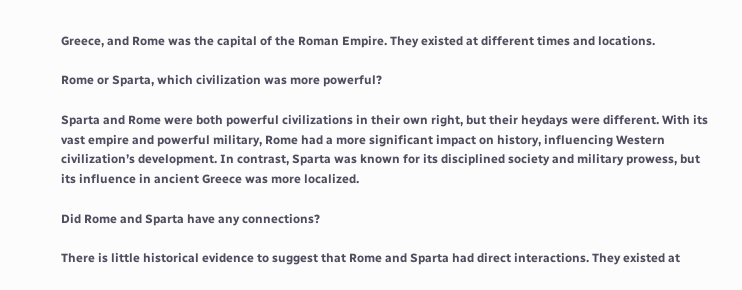Greece, and Rome was the capital of the Roman Empire. They existed at different times and locations.

Rome or Sparta, which civilization was more powerful?

Sparta and Rome were both powerful civilizations in their own right, but their heydays were different. With its vast empire and powerful military, Rome had a more significant impact on history, influencing Western civilization’s development. In contrast, Sparta was known for its disciplined society and military prowess, but its influence in ancient Greece was more localized.

Did Rome and Sparta have any connections?

There is little historical evidence to suggest that Rome and Sparta had direct interactions. They existed at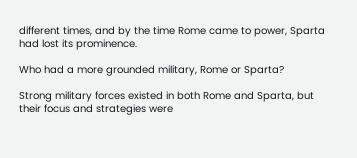different times, and by the time Rome came to power, Sparta had lost its prominence.

Who had a more grounded military, Rome or Sparta?

Strong military forces existed in both Rome and Sparta, but their focus and strategies were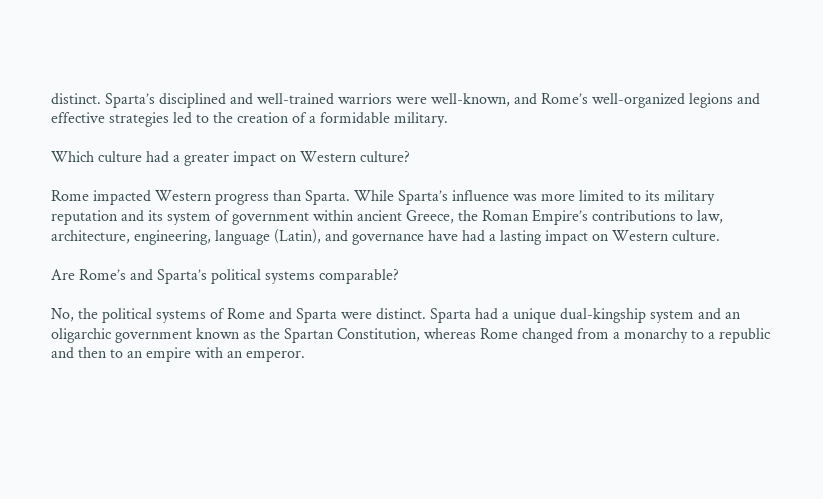distinct. Sparta’s disciplined and well-trained warriors were well-known, and Rome’s well-organized legions and effective strategies led to the creation of a formidable military.

Which culture had a greater impact on Western culture?

Rome impacted Western progress than Sparta. While Sparta’s influence was more limited to its military reputation and its system of government within ancient Greece, the Roman Empire’s contributions to law, architecture, engineering, language (Latin), and governance have had a lasting impact on Western culture.

Are Rome’s and Sparta’s political systems comparable?

No, the political systems of Rome and Sparta were distinct. Sparta had a unique dual-kingship system and an oligarchic government known as the Spartan Constitution, whereas Rome changed from a monarchy to a republic and then to an empire with an emperor.